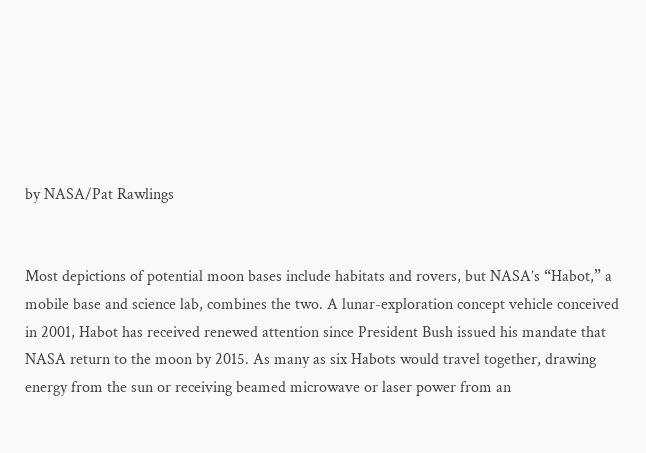by NASA/Pat Rawlings


Most depictions of potential moon bases include habitats and rovers, but NASA’s “Habot,” a mobile base and science lab, combines the two. A lunar-exploration concept vehicle conceived in 2001, Habot has received renewed attention since President Bush issued his mandate that NASA return to the moon by 2015. As many as six Habots would travel together, drawing energy from the sun or receiving beamed microwave or laser power from an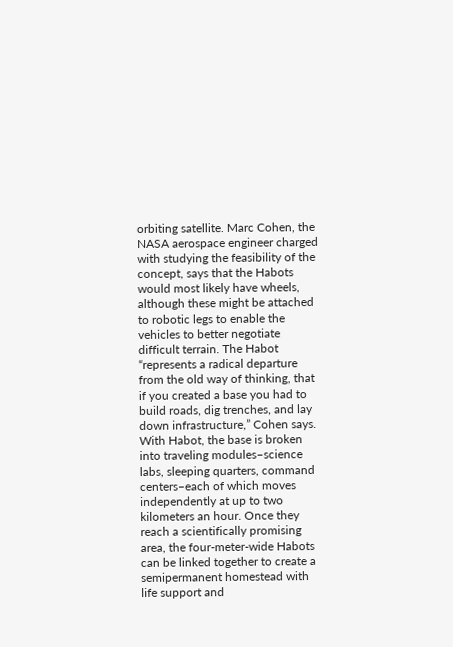orbiting satellite. Marc Cohen, the NASA aerospace engineer charged with studying the feasibility of the concept, says that the Habots would most likely have wheels, although these might be attached to robotic legs to enable the vehicles to better negotiate difficult terrain. The Habot “represents a radical departure from the old way of thinking, that if you created a base you had to build roads, dig trenches, and lay down infrastructure,” Cohen says. With Habot, the base is broken into traveling modules–science labs, sleeping quarters, command centers–each of which moves independently at up to two kilometers an hour. Once they reach a scientifically promising area, the four-meter-wide Habots can be linked together to create a semipermanent homestead with life support and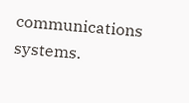communications systems.